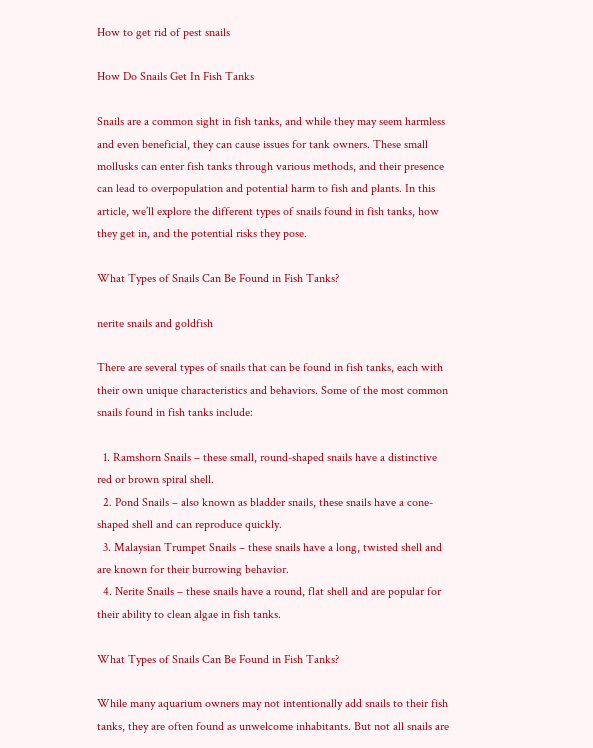How to get rid of pest snails

How Do Snails Get In Fish Tanks

Snails are a common sight in fish tanks, and while they may seem harmless and even beneficial, they can cause issues for tank owners. These small mollusks can enter fish tanks through various methods, and their presence can lead to overpopulation and potential harm to fish and plants. In this article, we’ll explore the different types of snails found in fish tanks, how they get in, and the potential risks they pose.

What Types of Snails Can Be Found in Fish Tanks?

nerite snails and goldfish

There are several types of snails that can be found in fish tanks, each with their own unique characteristics and behaviors. Some of the most common snails found in fish tanks include:

  1. Ramshorn Snails – these small, round-shaped snails have a distinctive red or brown spiral shell.
  2. Pond Snails – also known as bladder snails, these snails have a cone-shaped shell and can reproduce quickly.
  3. Malaysian Trumpet Snails – these snails have a long, twisted shell and are known for their burrowing behavior.
  4. Nerite Snails – these snails have a round, flat shell and are popular for their ability to clean algae in fish tanks.

What Types of Snails Can Be Found in Fish Tanks?

While many aquarium owners may not intentionally add snails to their fish tanks, they are often found as unwelcome inhabitants. But not all snails are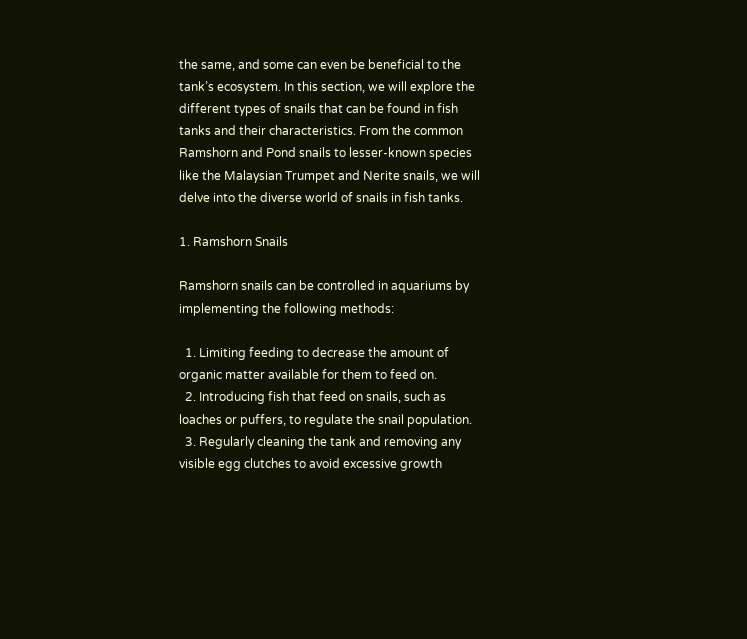the same, and some can even be beneficial to the tank’s ecosystem. In this section, we will explore the different types of snails that can be found in fish tanks and their characteristics. From the common Ramshorn and Pond snails to lesser-known species like the Malaysian Trumpet and Nerite snails, we will delve into the diverse world of snails in fish tanks.

1. Ramshorn Snails

Ramshorn snails can be controlled in aquariums by implementing the following methods:

  1. Limiting feeding to decrease the amount of organic matter available for them to feed on.
  2. Introducing fish that feed on snails, such as loaches or puffers, to regulate the snail population.
  3. Regularly cleaning the tank and removing any visible egg clutches to avoid excessive growth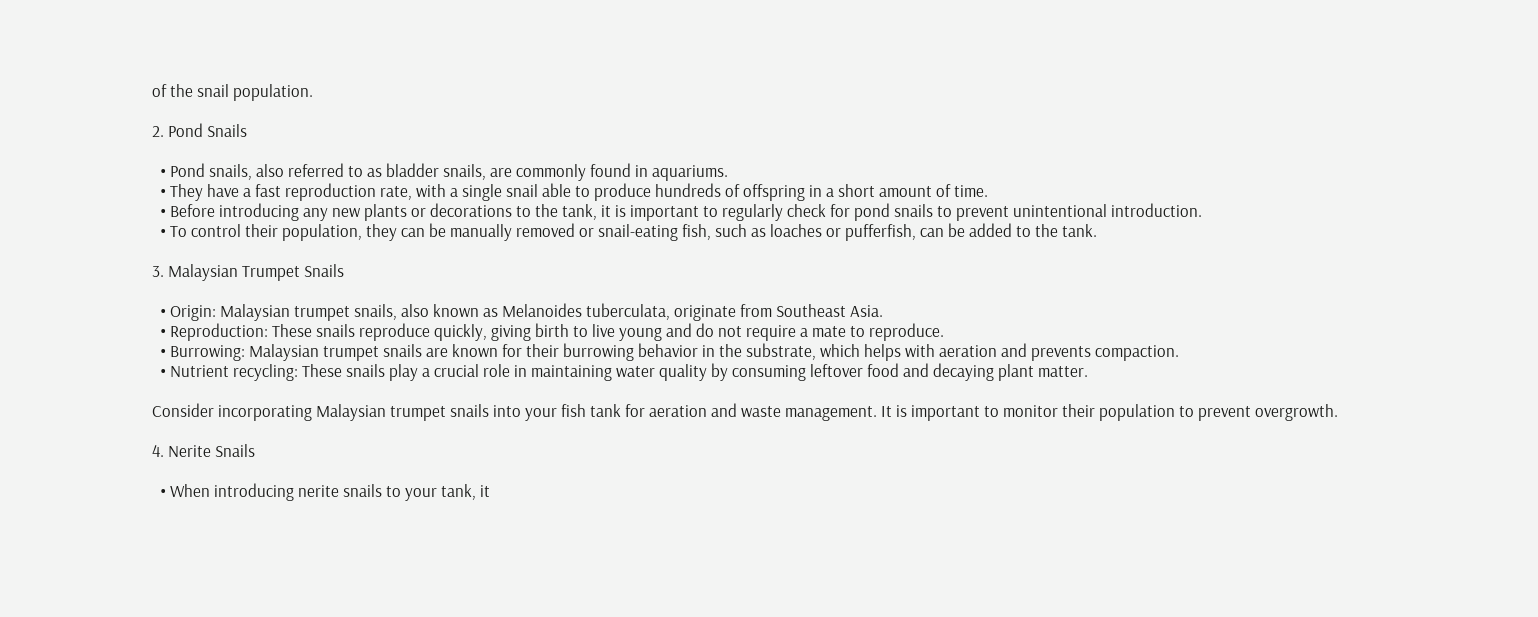of the snail population.

2. Pond Snails

  • Pond snails, also referred to as bladder snails, are commonly found in aquariums.
  • They have a fast reproduction rate, with a single snail able to produce hundreds of offspring in a short amount of time.
  • Before introducing any new plants or decorations to the tank, it is important to regularly check for pond snails to prevent unintentional introduction.
  • To control their population, they can be manually removed or snail-eating fish, such as loaches or pufferfish, can be added to the tank.

3. Malaysian Trumpet Snails

  • Origin: Malaysian trumpet snails, also known as Melanoides tuberculata, originate from Southeast Asia.
  • Reproduction: These snails reproduce quickly, giving birth to live young and do not require a mate to reproduce.
  • Burrowing: Malaysian trumpet snails are known for their burrowing behavior in the substrate, which helps with aeration and prevents compaction.
  • Nutrient recycling: These snails play a crucial role in maintaining water quality by consuming leftover food and decaying plant matter.

Consider incorporating Malaysian trumpet snails into your fish tank for aeration and waste management. It is important to monitor their population to prevent overgrowth.

4. Nerite Snails

  • When introducing nerite snails to your tank, it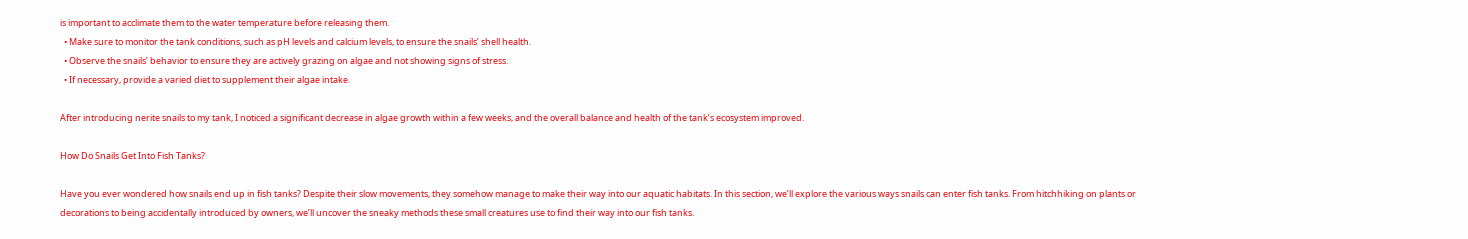is important to acclimate them to the water temperature before releasing them.
  • Make sure to monitor the tank conditions, such as pH levels and calcium levels, to ensure the snails’ shell health.
  • Observe the snails’ behavior to ensure they are actively grazing on algae and not showing signs of stress.
  • If necessary, provide a varied diet to supplement their algae intake.

After introducing nerite snails to my tank, I noticed a significant decrease in algae growth within a few weeks, and the overall balance and health of the tank’s ecosystem improved.

How Do Snails Get Into Fish Tanks?

Have you ever wondered how snails end up in fish tanks? Despite their slow movements, they somehow manage to make their way into our aquatic habitats. In this section, we’ll explore the various ways snails can enter fish tanks. From hitchhiking on plants or decorations to being accidentally introduced by owners, we’ll uncover the sneaky methods these small creatures use to find their way into our fish tanks.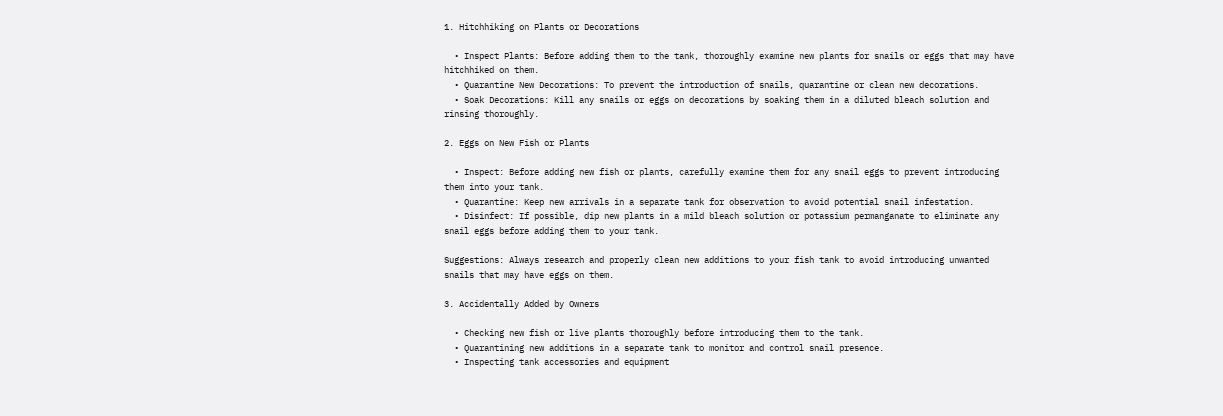1. Hitchhiking on Plants or Decorations

  • Inspect Plants: Before adding them to the tank, thoroughly examine new plants for snails or eggs that may have hitchhiked on them.
  • Quarantine New Decorations: To prevent the introduction of snails, quarantine or clean new decorations.
  • Soak Decorations: Kill any snails or eggs on decorations by soaking them in a diluted bleach solution and rinsing thoroughly.

2. Eggs on New Fish or Plants

  • Inspect: Before adding new fish or plants, carefully examine them for any snail eggs to prevent introducing them into your tank.
  • Quarantine: Keep new arrivals in a separate tank for observation to avoid potential snail infestation.
  • Disinfect: If possible, dip new plants in a mild bleach solution or potassium permanganate to eliminate any snail eggs before adding them to your tank.

Suggestions: Always research and properly clean new additions to your fish tank to avoid introducing unwanted snails that may have eggs on them.

3. Accidentally Added by Owners

  • Checking new fish or live plants thoroughly before introducing them to the tank.
  • Quarantining new additions in a separate tank to monitor and control snail presence.
  • Inspecting tank accessories and equipment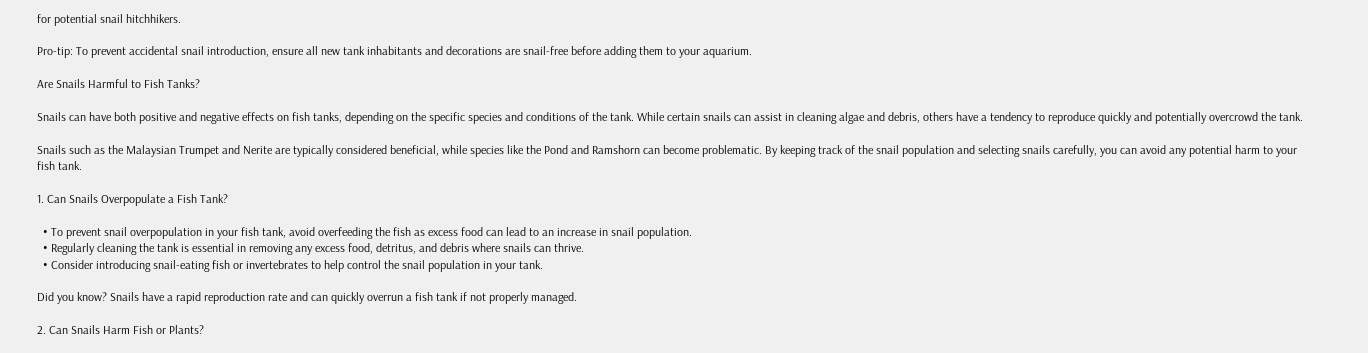for potential snail hitchhikers.

Pro-tip: To prevent accidental snail introduction, ensure all new tank inhabitants and decorations are snail-free before adding them to your aquarium.

Are Snails Harmful to Fish Tanks?

Snails can have both positive and negative effects on fish tanks, depending on the specific species and conditions of the tank. While certain snails can assist in cleaning algae and debris, others have a tendency to reproduce quickly and potentially overcrowd the tank.

Snails such as the Malaysian Trumpet and Nerite are typically considered beneficial, while species like the Pond and Ramshorn can become problematic. By keeping track of the snail population and selecting snails carefully, you can avoid any potential harm to your fish tank.

1. Can Snails Overpopulate a Fish Tank?

  • To prevent snail overpopulation in your fish tank, avoid overfeeding the fish as excess food can lead to an increase in snail population.
  • Regularly cleaning the tank is essential in removing any excess food, detritus, and debris where snails can thrive.
  • Consider introducing snail-eating fish or invertebrates to help control the snail population in your tank.

Did you know? Snails have a rapid reproduction rate and can quickly overrun a fish tank if not properly managed.

2. Can Snails Harm Fish or Plants?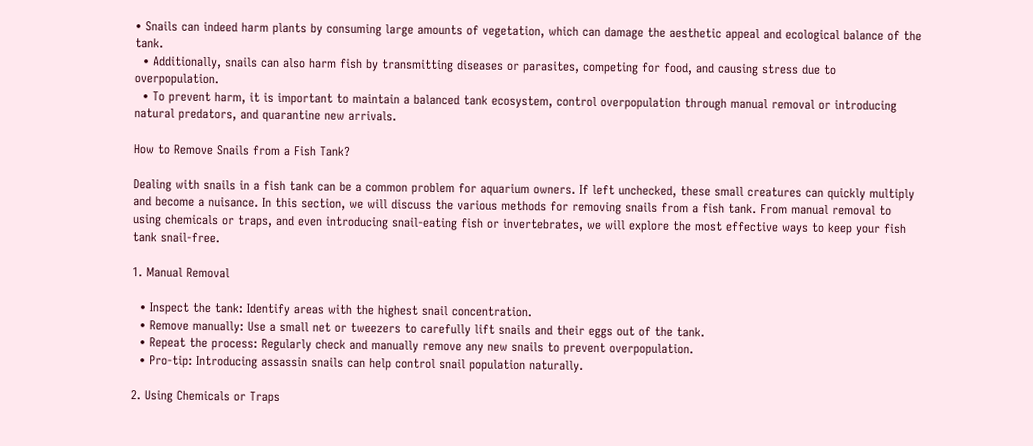• Snails can indeed harm plants by consuming large amounts of vegetation, which can damage the aesthetic appeal and ecological balance of the tank.
  • Additionally, snails can also harm fish by transmitting diseases or parasites, competing for food, and causing stress due to overpopulation.
  • To prevent harm, it is important to maintain a balanced tank ecosystem, control overpopulation through manual removal or introducing natural predators, and quarantine new arrivals.

How to Remove Snails from a Fish Tank?

Dealing with snails in a fish tank can be a common problem for aquarium owners. If left unchecked, these small creatures can quickly multiply and become a nuisance. In this section, we will discuss the various methods for removing snails from a fish tank. From manual removal to using chemicals or traps, and even introducing snail-eating fish or invertebrates, we will explore the most effective ways to keep your fish tank snail-free.

1. Manual Removal

  • Inspect the tank: Identify areas with the highest snail concentration.
  • Remove manually: Use a small net or tweezers to carefully lift snails and their eggs out of the tank.
  • Repeat the process: Regularly check and manually remove any new snails to prevent overpopulation.
  • Pro-tip: Introducing assassin snails can help control snail population naturally.

2. Using Chemicals or Traps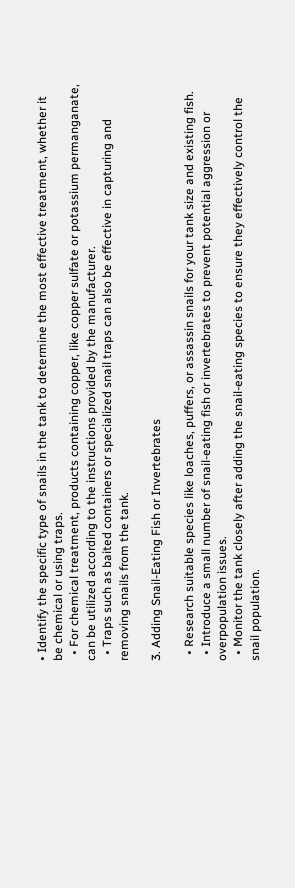• Identify the specific type of snails in the tank to determine the most effective treatment, whether it be chemical or using traps.
  • For chemical treatment, products containing copper, like copper sulfate or potassium permanganate, can be utilized according to the instructions provided by the manufacturer.
  • Traps such as baited containers or specialized snail traps can also be effective in capturing and removing snails from the tank.

3. Adding Snail-Eating Fish or Invertebrates

  • Research suitable species like loaches, puffers, or assassin snails for your tank size and existing fish.
  • Introduce a small number of snail-eating fish or invertebrates to prevent potential aggression or overpopulation issues.
  • Monitor the tank closely after adding the snail-eating species to ensure they effectively control the snail population.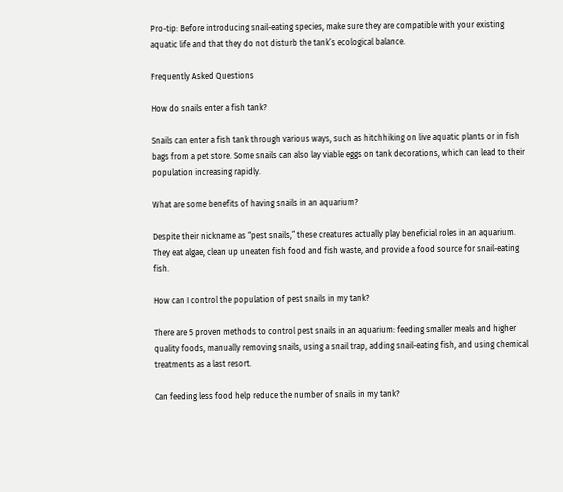Pro-tip: Before introducing snail-eating species, make sure they are compatible with your existing aquatic life and that they do not disturb the tank’s ecological balance.

Frequently Asked Questions

How do snails enter a fish tank?

Snails can enter a fish tank through various ways, such as hitchhiking on live aquatic plants or in fish bags from a pet store. Some snails can also lay viable eggs on tank decorations, which can lead to their population increasing rapidly.

What are some benefits of having snails in an aquarium?

Despite their nickname as “pest snails,” these creatures actually play beneficial roles in an aquarium. They eat algae, clean up uneaten fish food and fish waste, and provide a food source for snail-eating fish.

How can I control the population of pest snails in my tank?

There are 5 proven methods to control pest snails in an aquarium: feeding smaller meals and higher quality foods, manually removing snails, using a snail trap, adding snail-eating fish, and using chemical treatments as a last resort.

Can feeding less food help reduce the number of snails in my tank?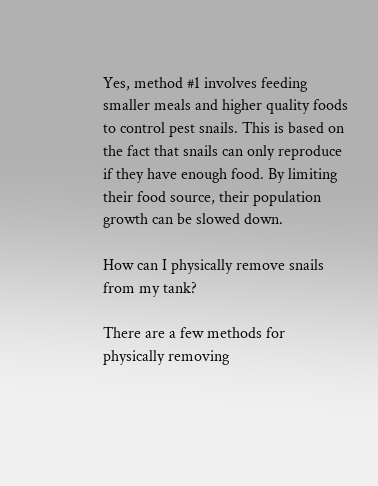Yes, method #1 involves feeding smaller meals and higher quality foods to control pest snails. This is based on the fact that snails can only reproduce if they have enough food. By limiting their food source, their population growth can be slowed down.

How can I physically remove snails from my tank?

There are a few methods for physically removing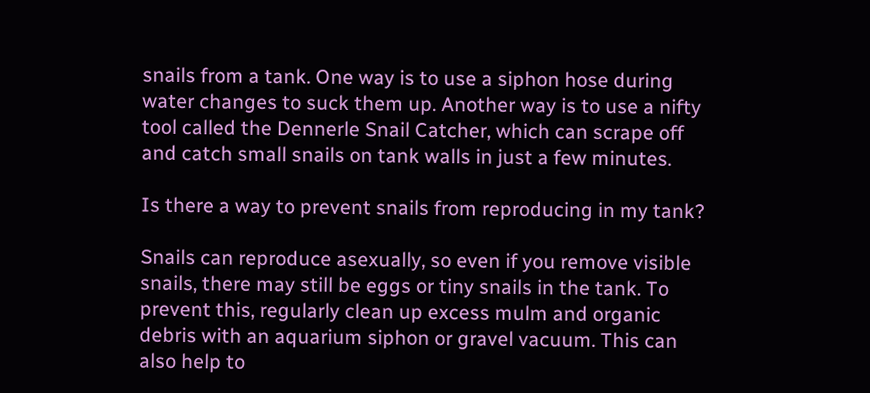snails from a tank. One way is to use a siphon hose during water changes to suck them up. Another way is to use a nifty tool called the Dennerle Snail Catcher, which can scrape off and catch small snails on tank walls in just a few minutes.

Is there a way to prevent snails from reproducing in my tank?

Snails can reproduce asexually, so even if you remove visible snails, there may still be eggs or tiny snails in the tank. To prevent this, regularly clean up excess mulm and organic debris with an aquarium siphon or gravel vacuum. This can also help to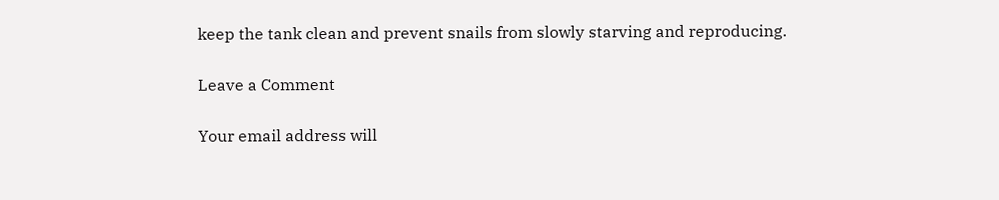keep the tank clean and prevent snails from slowly starving and reproducing.

Leave a Comment

Your email address will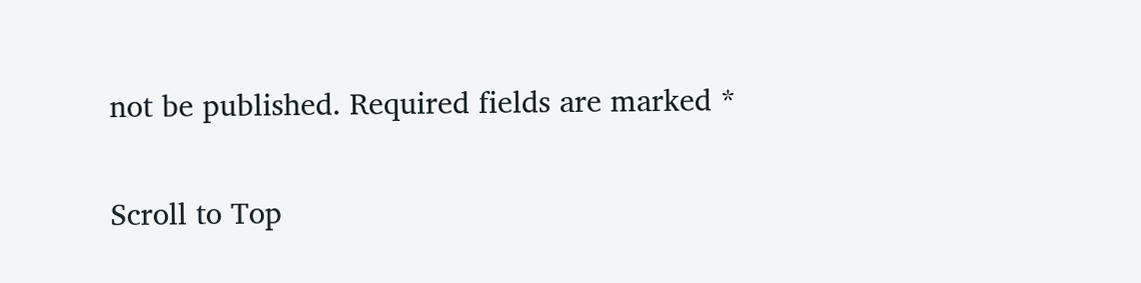not be published. Required fields are marked *

Scroll to Top